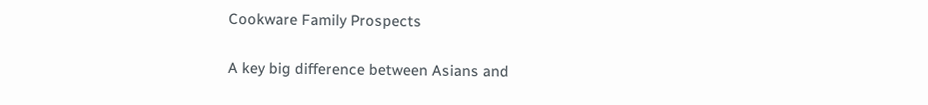Cookware Family Prospects

A key big difference between Asians and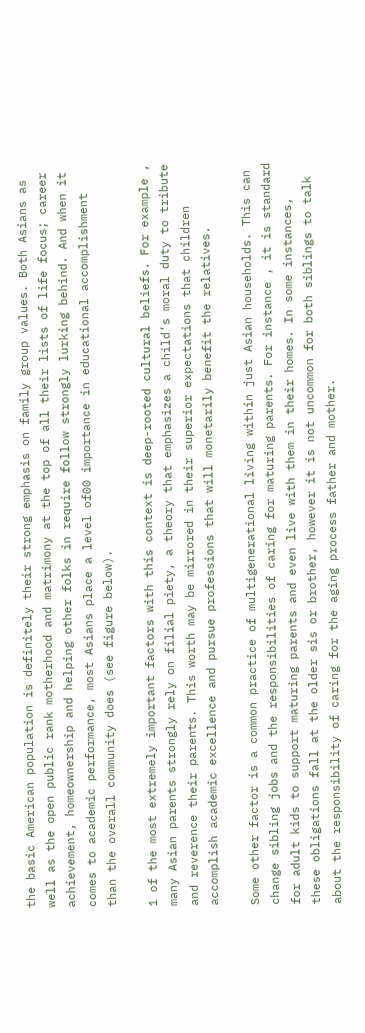the basic American population is definitely their strong emphasis on family group values. Both Asians as well as the open public rank motherhood and matrimony at the top of all their lists of life focus; career achievement, homeownership and helping other folks in require follow strongly lurking behind. And when it comes to academic performance, most Asians place a level of00 importance in educational accomplishment than the overall community does (see figure below).

1 of the most extremely important factors with this context is deep-rooted cultural beliefs. For example , many Asian parents strongly rely on filial piety, a theory that emphasizes a child’s moral duty to tribute and reverence their parents. This worth may be mirrored in their superior expectations that children accomplish academic excellence and pursue professions that will monetarily benefit the relatives.

Some other factor is a common practice of multigenerational living within just Asian households. This can change sibling jobs and the responsibilities of caring for maturing parents. For instance , it is standard for adult kids to support maturing parents and even live with them in their homes. In some instances, these obligations fall at the older sis or brother, however it is not uncommon for both siblings to talk about the responsibility of caring for the aging process father and mother.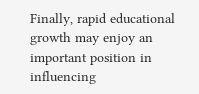Finally, rapid educational growth may enjoy an important position in influencing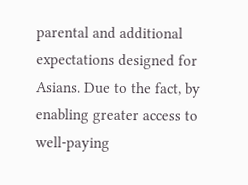parental and additional expectations designed for Asians. Due to the fact, by enabling greater access to well-paying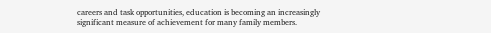careers and task opportunities, education is becoming an increasingly significant measure of achievement for many family members.